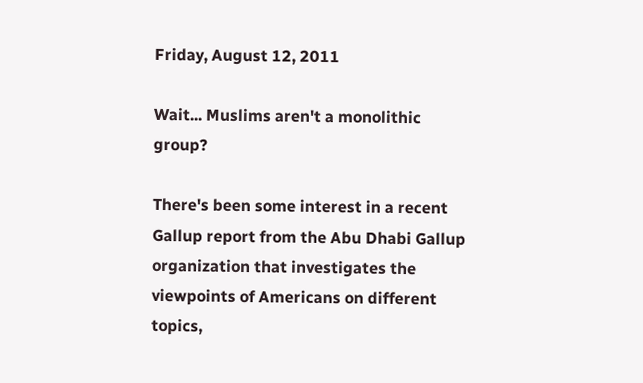Friday, August 12, 2011

Wait... Muslims aren't a monolithic group?

There's been some interest in a recent Gallup report from the Abu Dhabi Gallup organization that investigates the viewpoints of Americans on different topics,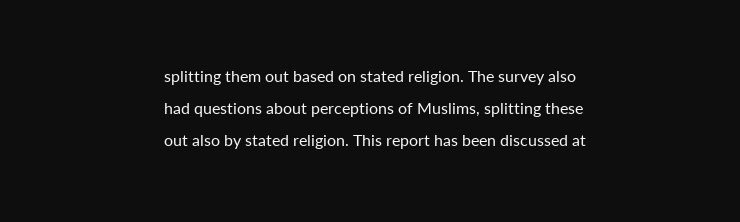splitting them out based on stated religion. The survey also had questions about perceptions of Muslims, splitting these out also by stated religion. This report has been discussed at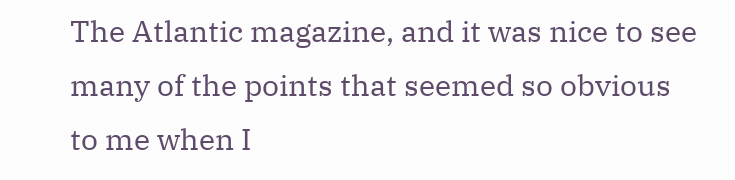The Atlantic magazine, and it was nice to see many of the points that seemed so obvious to me when I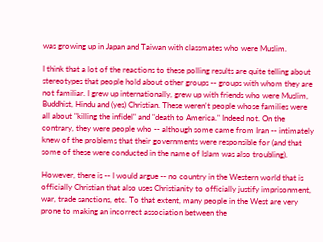was growing up in Japan and Taiwan with classmates who were Muslim.

I think that a lot of the reactions to these polling results are quite telling about stereotypes that people hold about other groups -- groups with whom they are not familiar. I grew up internationally, grew up with friends who were Muslim, Buddhist, Hindu and (yes) Christian. These weren't people whose families were all about "killing the infidel" and "death to America." Indeed not. On the contrary, they were people who -- although some came from Iran -- intimately knew of the problems that their governments were responsible for (and that some of these were conducted in the name of Islam was also troubling).

However, there is -- I would argue -- no country in the Western world that is officially Christian that also uses Christianity to officially justify imprisonment, war, trade sanctions, etc. To that extent, many people in the West are very prone to making an incorrect association between the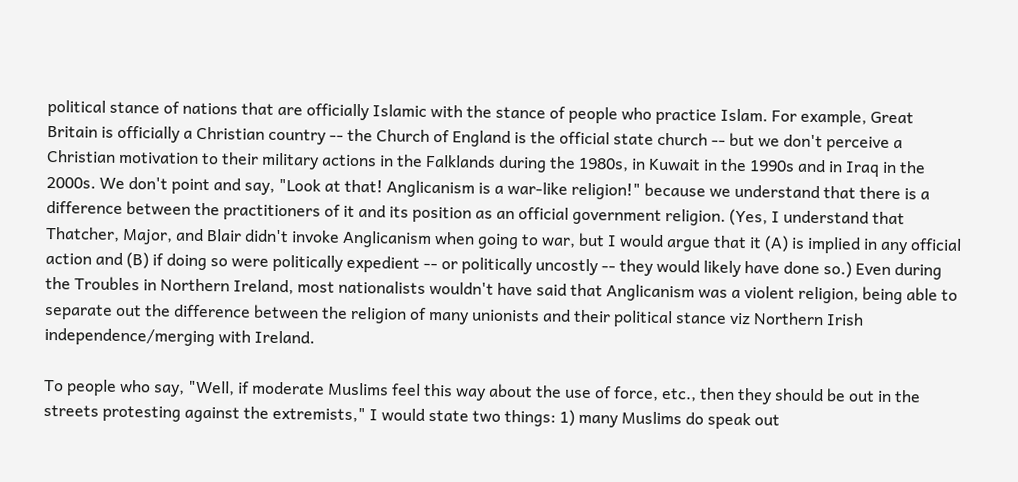political stance of nations that are officially Islamic with the stance of people who practice Islam. For example, Great Britain is officially a Christian country -- the Church of England is the official state church -- but we don't perceive a Christian motivation to their military actions in the Falklands during the 1980s, in Kuwait in the 1990s and in Iraq in the 2000s. We don't point and say, "Look at that! Anglicanism is a war-like religion!" because we understand that there is a difference between the practitioners of it and its position as an official government religion. (Yes, I understand that Thatcher, Major, and Blair didn't invoke Anglicanism when going to war, but I would argue that it (A) is implied in any official action and (B) if doing so were politically expedient -- or politically uncostly -- they would likely have done so.) Even during the Troubles in Northern Ireland, most nationalists wouldn't have said that Anglicanism was a violent religion, being able to separate out the difference between the religion of many unionists and their political stance viz Northern Irish independence/merging with Ireland.

To people who say, "Well, if moderate Muslims feel this way about the use of force, etc., then they should be out in the streets protesting against the extremists," I would state two things: 1) many Muslims do speak out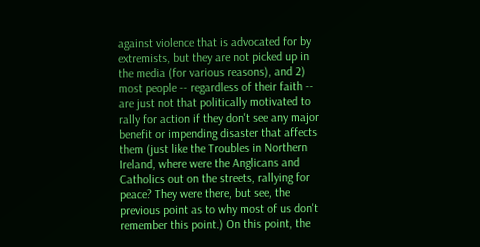against violence that is advocated for by extremists, but they are not picked up in the media (for various reasons), and 2) most people -- regardless of their faith -- are just not that politically motivated to rally for action if they don't see any major benefit or impending disaster that affects them (just like the Troubles in Northern Ireland, where were the Anglicans and Catholics out on the streets, rallying for peace? They were there, but see, the previous point as to why most of us don't remember this point.) On this point, the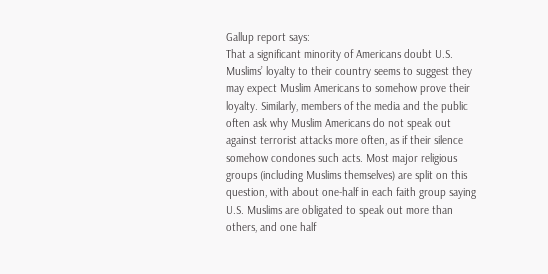Gallup report says:
That a significant minority of Americans doubt U.S. Muslims’ loyalty to their country seems to suggest they may expect Muslim Americans to somehow prove their loyalty. Similarly, members of the media and the public often ask why Muslim Americans do not speak out against terrorist attacks more often, as if their silence somehow condones such acts. Most major religious groups (including Muslims themselves) are split on this question, with about one-half in each faith group saying U.S. Muslims are obligated to speak out more than others, and one half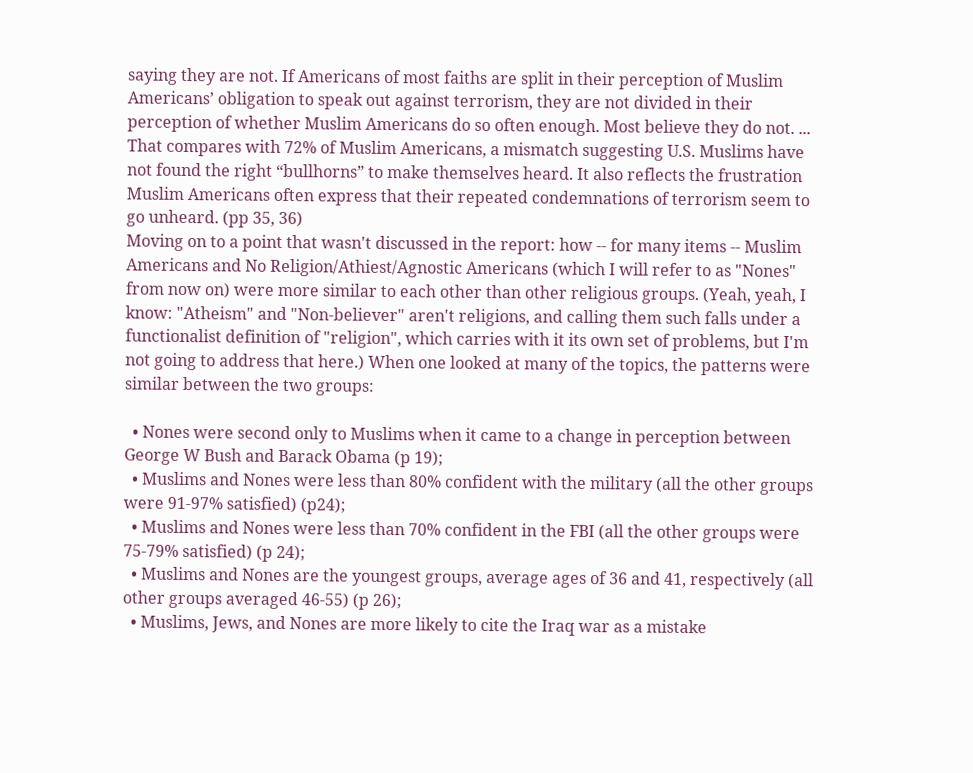saying they are not. If Americans of most faiths are split in their perception of Muslim Americans’ obligation to speak out against terrorism, they are not divided in their perception of whether Muslim Americans do so often enough. Most believe they do not. ... That compares with 72% of Muslim Americans, a mismatch suggesting U.S. Muslims have not found the right “bullhorns” to make themselves heard. It also reflects the frustration Muslim Americans often express that their repeated condemnations of terrorism seem to go unheard. (pp 35, 36)
Moving on to a point that wasn't discussed in the report: how -- for many items -- Muslim Americans and No Religion/Athiest/Agnostic Americans (which I will refer to as "Nones" from now on) were more similar to each other than other religious groups. (Yeah, yeah, I know: "Atheism" and "Non-believer" aren't religions, and calling them such falls under a functionalist definition of "religion", which carries with it its own set of problems, but I'm not going to address that here.) When one looked at many of the topics, the patterns were similar between the two groups:

  • Nones were second only to Muslims when it came to a change in perception between George W Bush and Barack Obama (p 19);
  • Muslims and Nones were less than 80% confident with the military (all the other groups were 91-97% satisfied) (p24);
  • Muslims and Nones were less than 70% confident in the FBI (all the other groups were 75-79% satisfied) (p 24);
  • Muslims and Nones are the youngest groups, average ages of 36 and 41, respectively (all other groups averaged 46-55) (p 26);
  • Muslims, Jews, and Nones are more likely to cite the Iraq war as a mistake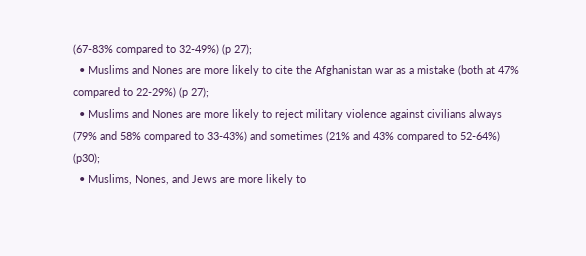(67-83% compared to 32-49%) (p 27);
  • Muslims and Nones are more likely to cite the Afghanistan war as a mistake (both at 47% compared to 22-29%) (p 27);
  • Muslims and Nones are more likely to reject military violence against civilians always (79% and 58% compared to 33-43%) and sometimes (21% and 43% compared to 52-64%) (p30);
  • Muslims, Nones, and Jews are more likely to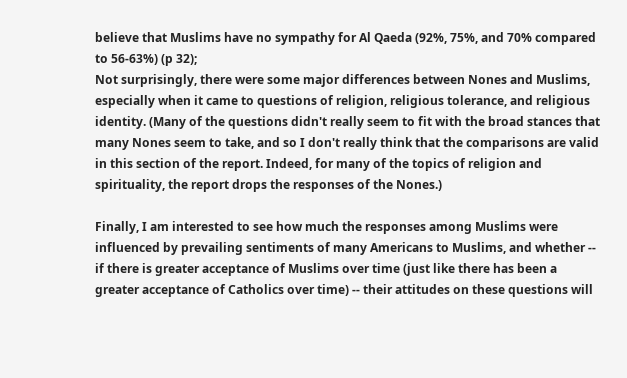believe that Muslims have no sympathy for Al Qaeda (92%, 75%, and 70% compared to 56-63%) (p 32);
Not surprisingly, there were some major differences between Nones and Muslims, especially when it came to questions of religion, religious tolerance, and religious identity. (Many of the questions didn't really seem to fit with the broad stances that many Nones seem to take, and so I don't really think that the comparisons are valid in this section of the report. Indeed, for many of the topics of religion and spirituality, the report drops the responses of the Nones.)

Finally, I am interested to see how much the responses among Muslims were influenced by prevailing sentiments of many Americans to Muslims, and whether -- if there is greater acceptance of Muslims over time (just like there has been a greater acceptance of Catholics over time) -- their attitudes on these questions will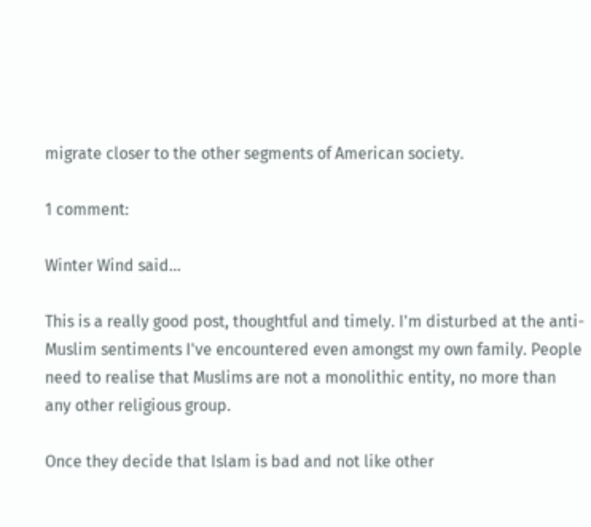migrate closer to the other segments of American society.

1 comment:

Winter Wind said...

This is a really good post, thoughtful and timely. I'm disturbed at the anti-Muslim sentiments I've encountered even amongst my own family. People need to realise that Muslims are not a monolithic entity, no more than any other religious group.

Once they decide that Islam is bad and not like other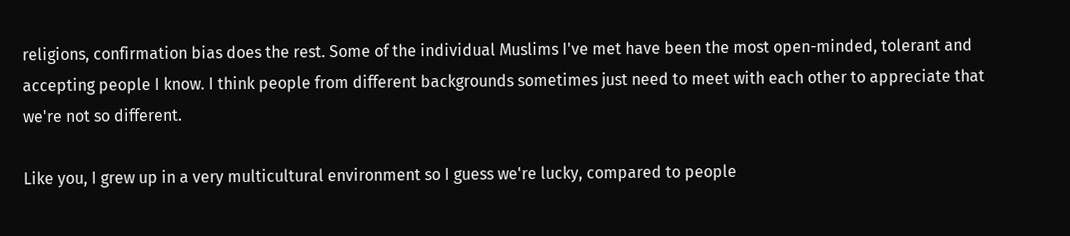religions, confirmation bias does the rest. Some of the individual Muslims I've met have been the most open-minded, tolerant and accepting people I know. I think people from different backgrounds sometimes just need to meet with each other to appreciate that we're not so different.

Like you, I grew up in a very multicultural environment so I guess we're lucky, compared to people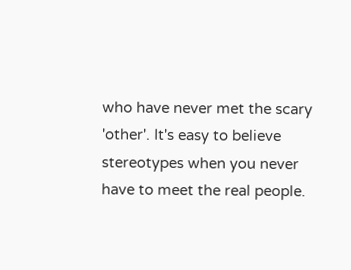who have never met the scary 'other'. It's easy to believe stereotypes when you never have to meet the real people.